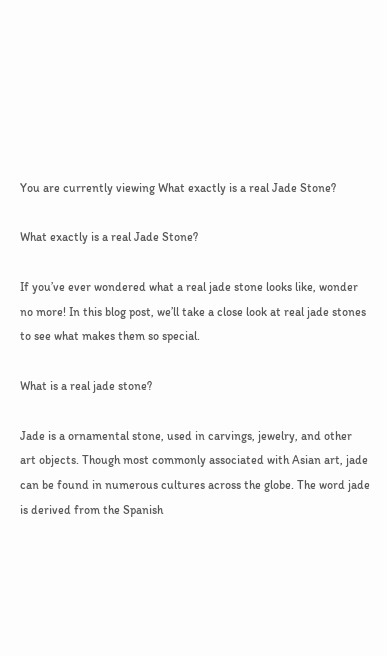You are currently viewing What exactly is a real Jade Stone?

What exactly is a real Jade Stone?

If you’ve ever wondered what a real jade stone looks like, wonder no more! In this blog post, we’ll take a close look at real jade stones to see what makes them so special.

What is a real jade stone?

Jade is a ornamental stone, used in carvings, jewelry, and other art objects. Though most commonly associated with Asian art, jade can be found in numerous cultures across the globe. The word jade is derived from the Spanish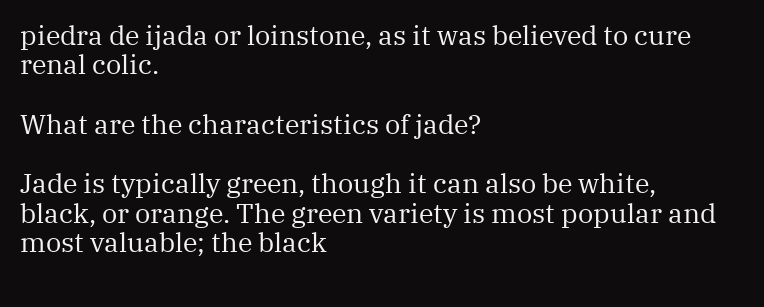piedra de ijada or loinstone, as it was believed to cure renal colic.

What are the characteristics of jade?

Jade is typically green, though it can also be white, black, or orange. The green variety is most popular and most valuable; the black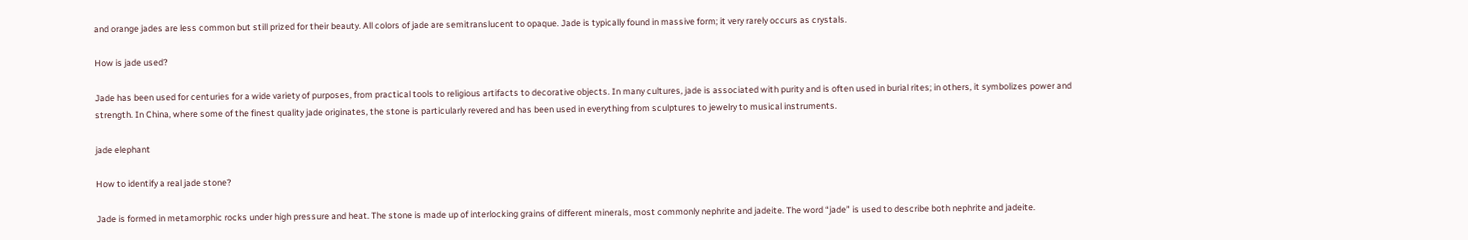and orange jades are less common but still prized for their beauty. All colors of jade are semitranslucent to opaque. Jade is typically found in massive form; it very rarely occurs as crystals.

How is jade used?

Jade has been used for centuries for a wide variety of purposes, from practical tools to religious artifacts to decorative objects. In many cultures, jade is associated with purity and is often used in burial rites; in others, it symbolizes power and strength. In China, where some of the finest quality jade originates, the stone is particularly revered and has been used in everything from sculptures to jewelry to musical instruments.

jade elephant

How to identify a real jade stone?

Jade is formed in metamorphic rocks under high pressure and heat. The stone is made up of interlocking grains of different minerals, most commonly nephrite and jadeite. The word “jade” is used to describe both nephrite and jadeite.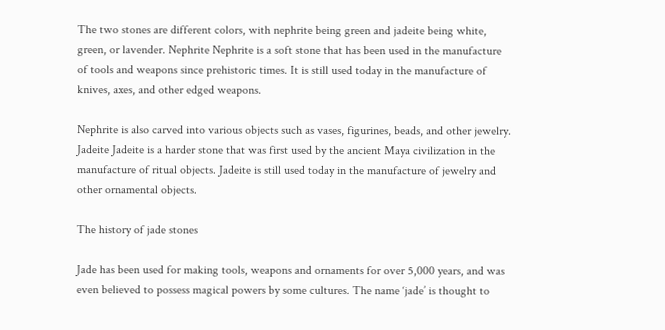The two stones are different colors, with nephrite being green and jadeite being white, green, or lavender. Nephrite Nephrite is a soft stone that has been used in the manufacture of tools and weapons since prehistoric times. It is still used today in the manufacture of knives, axes, and other edged weapons.

Nephrite is also carved into various objects such as vases, figurines, beads, and other jewelry. Jadeite Jadeite is a harder stone that was first used by the ancient Maya civilization in the manufacture of ritual objects. Jadeite is still used today in the manufacture of jewelry and other ornamental objects.

The history of jade stones

Jade has been used for making tools, weapons and ornaments for over 5,000 years, and was even believed to possess magical powers by some cultures. The name ‘jade’ is thought to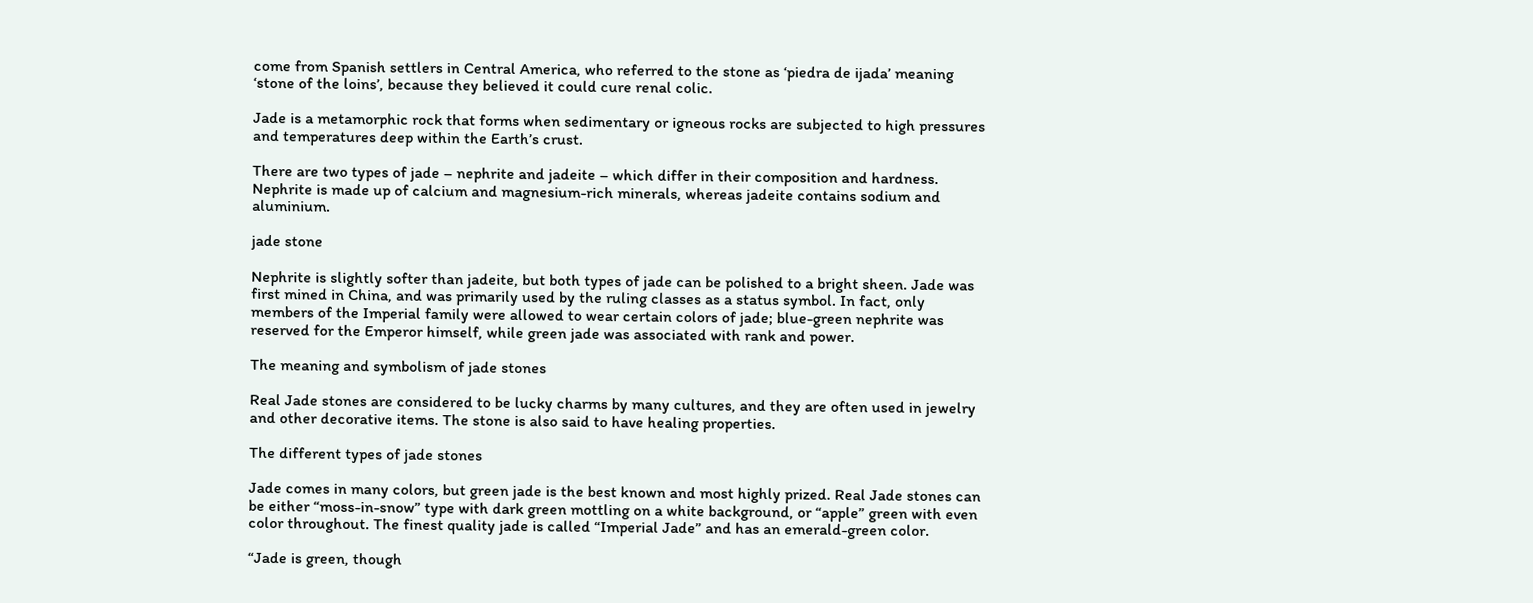come from Spanish settlers in Central America, who referred to the stone as ‘piedra de ijada’ meaning ‘stone of the loins’, because they believed it could cure renal colic.

Jade is a metamorphic rock that forms when sedimentary or igneous rocks are subjected to high pressures and temperatures deep within the Earth’s crust.

There are two types of jade – nephrite and jadeite – which differ in their composition and hardness. Nephrite is made up of calcium and magnesium-rich minerals, whereas jadeite contains sodium and aluminium.

jade stone

Nephrite is slightly softer than jadeite, but both types of jade can be polished to a bright sheen. Jade was first mined in China, and was primarily used by the ruling classes as a status symbol. In fact, only members of the Imperial family were allowed to wear certain colors of jade; blue-green nephrite was reserved for the Emperor himself, while green jade was associated with rank and power.

The meaning and symbolism of jade stones

Real Jade stones are considered to be lucky charms by many cultures, and they are often used in jewelry and other decorative items. The stone is also said to have healing properties.

The different types of jade stones

Jade comes in many colors, but green jade is the best known and most highly prized. Real Jade stones can be either “moss-in-snow” type with dark green mottling on a white background, or “apple” green with even color throughout. The finest quality jade is called “Imperial Jade” and has an emerald-green color.

“Jade is green, though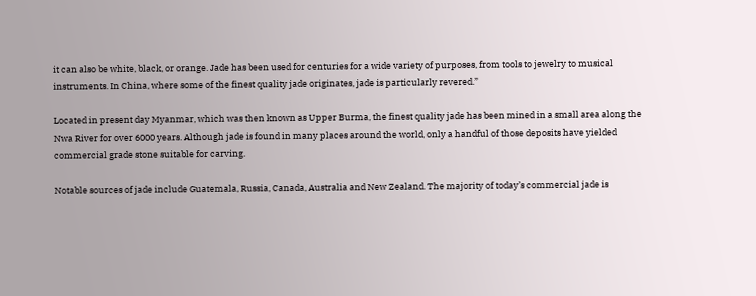it can also be white, black, or orange. Jade has been used for centuries for a wide variety of purposes, from tools to jewelry to musical instruments. In China, where some of the finest quality jade originates, jade is particularly revered.”

Located in present day Myanmar, which was then known as Upper Burma, the finest quality jade has been mined in a small area along the Nwa River for over 6000 years. Although jade is found in many places around the world, only a handful of those deposits have yielded commercial grade stone suitable for carving.

Notable sources of jade include Guatemala, Russia, Canada, Australia and New Zealand. The majority of today’s commercial jade is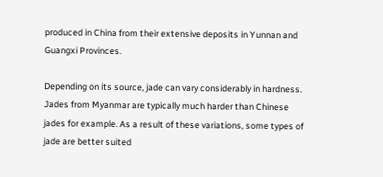produced in China from their extensive deposits in Yunnan and Guangxi Provinces.

Depending on its source, jade can vary considerably in hardness. Jades from Myanmar are typically much harder than Chinese jades for example. As a result of these variations, some types of jade are better suited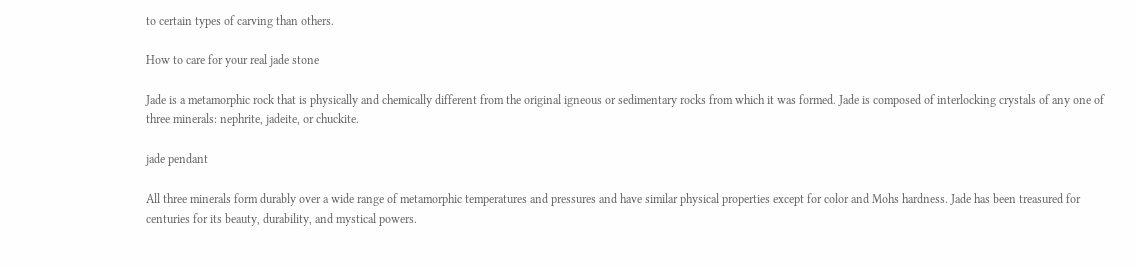to certain types of carving than others.

How to care for your real jade stone

Jade is a metamorphic rock that is physically and chemically different from the original igneous or sedimentary rocks from which it was formed. Jade is composed of interlocking crystals of any one of three minerals: nephrite, jadeite, or chuckite.

jade pendant

All three minerals form durably over a wide range of metamorphic temperatures and pressures and have similar physical properties except for color and Mohs hardness. Jade has been treasured for centuries for its beauty, durability, and mystical powers.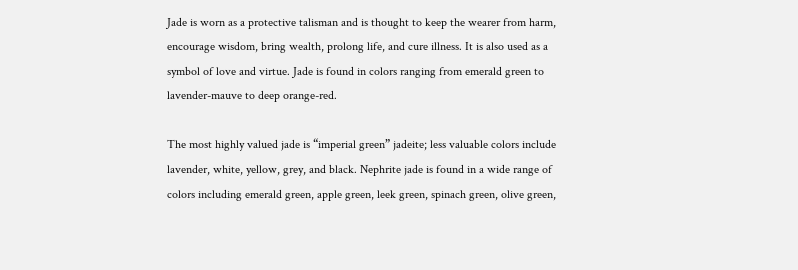Jade is worn as a protective talisman and is thought to keep the wearer from harm, encourage wisdom, bring wealth, prolong life, and cure illness. It is also used as a symbol of love and virtue. Jade is found in colors ranging from emerald green to lavender-mauve to deep orange-red.

The most highly valued jade is “imperial green” jadeite; less valuable colors include lavender, white, yellow, grey, and black. Nephrite jade is found in a wide range of colors including emerald green, apple green, leek green, spinach green, olive green,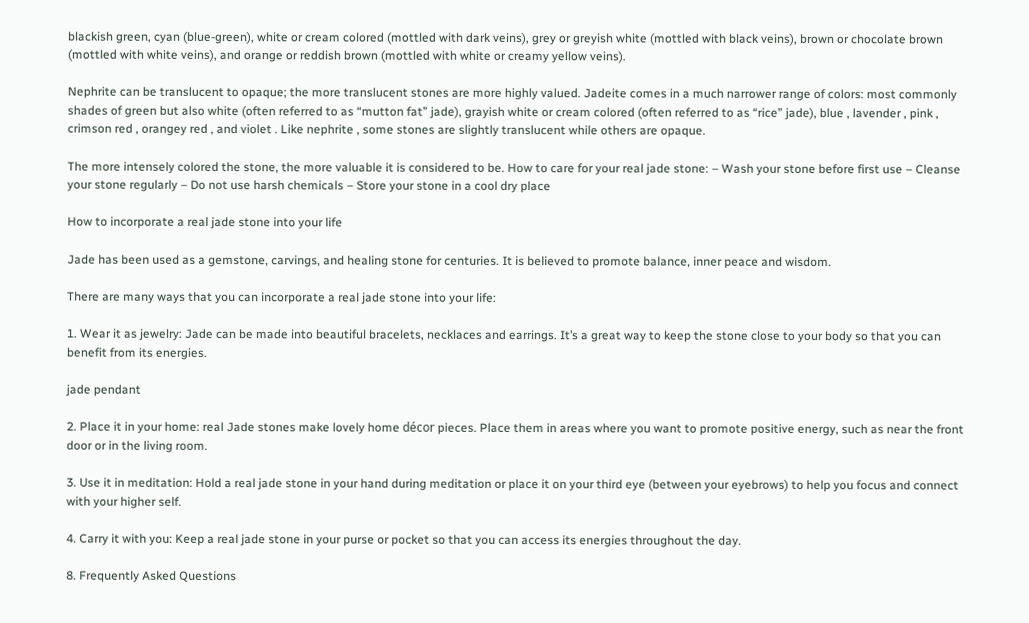blackish green, cyan (blue-green), white or cream colored (mottled with dark veins), grey or greyish white (mottled with black veins), brown or chocolate brown (mottled with white veins), and orange or reddish brown (mottled with white or creamy yellow veins).

Nephrite can be translucent to opaque; the more translucent stones are more highly valued. Jadeite comes in a much narrower range of colors: most commonly shades of green but also white (often referred to as “mutton fat” jade), grayish white or cream colored (often referred to as “rice” jade), blue , lavender , pink , crimson red , orangey red , and violet . Like nephrite , some stones are slightly translucent while others are opaque.

The more intensely colored the stone, the more valuable it is considered to be. How to care for your real jade stone: – Wash your stone before first use – Cleanse your stone regularly – Do not use harsh chemicals – Store your stone in a cool dry place

How to incorporate a real jade stone into your life

Jade has been used as a gemstone, carvings, and healing stone for centuries. It is believed to promote balance, inner peace and wisdom.

There are many ways that you can incorporate a real jade stone into your life:

1. Wear it as jewelry: Jade can be made into beautiful bracelets, necklaces and earrings. It’s a great way to keep the stone close to your body so that you can benefit from its energies.

jade pendant

2. Place it in your home: real Jade stones make lovely home décor pieces. Place them in areas where you want to promote positive energy, such as near the front door or in the living room.

3. Use it in meditation: Hold a real jade stone in your hand during meditation or place it on your third eye (between your eyebrows) to help you focus and connect with your higher self.

4. Carry it with you: Keep a real jade stone in your purse or pocket so that you can access its energies throughout the day.

8. Frequently Asked Questions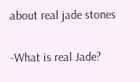about real jade stones

-What is real Jade?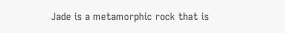Jade is a metamorphic rock that is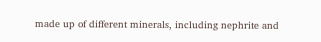made up of different minerals, including nephrite and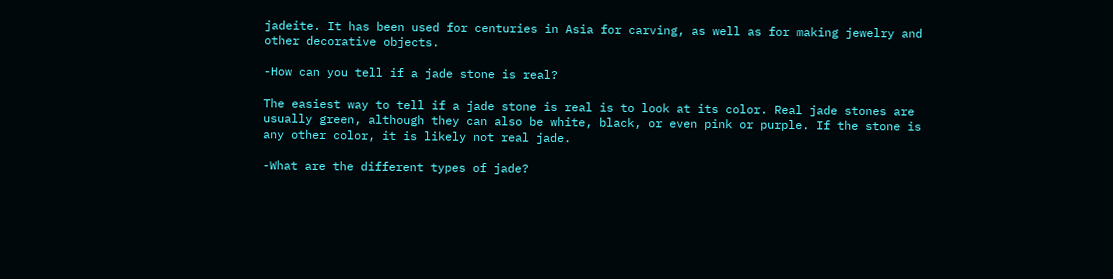jadeite. It has been used for centuries in Asia for carving, as well as for making jewelry and other decorative objects.

-How can you tell if a jade stone is real?

The easiest way to tell if a jade stone is real is to look at its color. Real jade stones are usually green, although they can also be white, black, or even pink or purple. If the stone is any other color, it is likely not real jade.

-What are the different types of jade?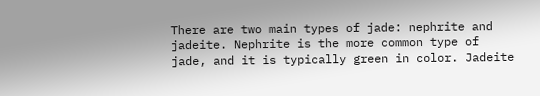There are two main types of jade: nephrite and jadeite. Nephrite is the more common type of jade, and it is typically green in color. Jadeite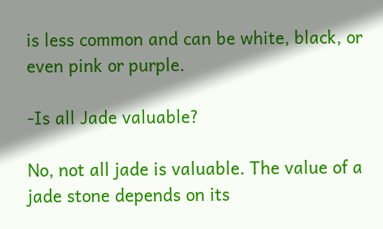is less common and can be white, black, or even pink or purple.

-Is all Jade valuable?

No, not all jade is valuable. The value of a jade stone depends on its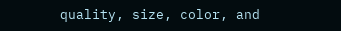quality, size, color, and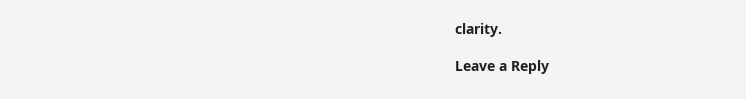clarity.

Leave a Reply